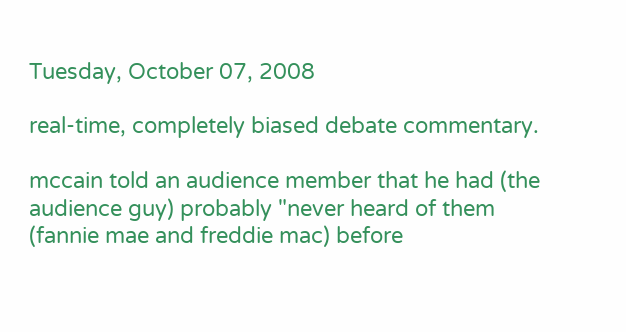Tuesday, October 07, 2008

real-time, completely biased debate commentary.

mccain told an audience member that he had (the audience guy) probably "never heard of them (fannie mae and freddie mac) before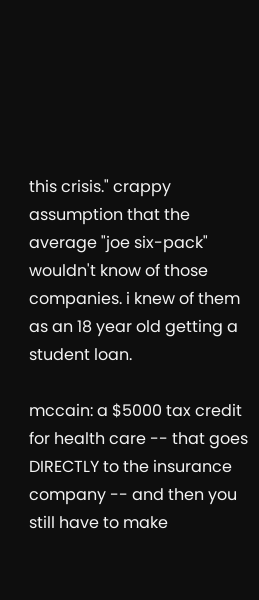this crisis." crappy assumption that the average "joe six-pack" wouldn't know of those companies. i knew of them as an 18 year old getting a student loan.

mccain: a $5000 tax credit for health care -- that goes DIRECTLY to the insurance company -- and then you still have to make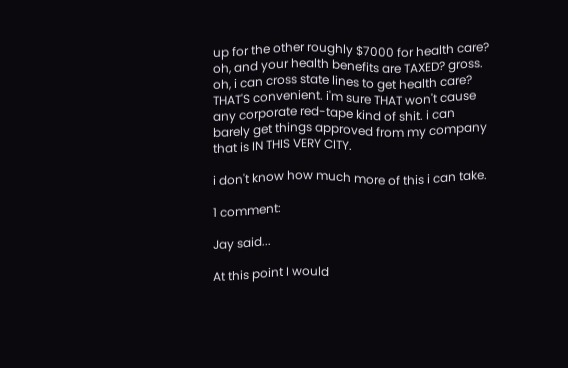up for the other roughly $7000 for health care? oh, and your health benefits are TAXED? gross. oh, i can cross state lines to get health care? THAT'S convenient. i'm sure THAT won't cause any corporate red-tape kind of shit. i can barely get things approved from my company that is IN THIS VERY CITY.

i don't know how much more of this i can take.

1 comment:

Jay said...

At this point I would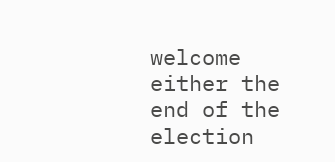welcome either the end of the election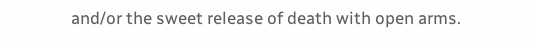and/or the sweet release of death with open arms.